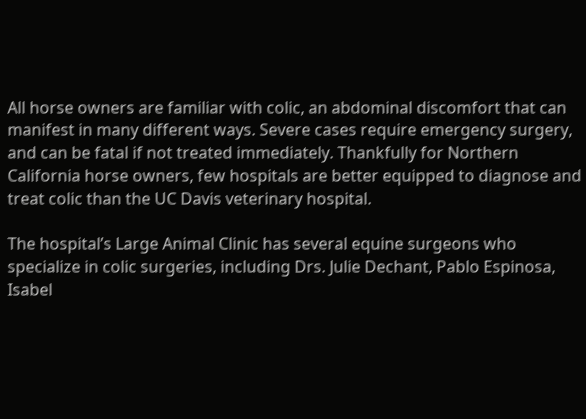All horse owners are familiar with colic, an abdominal discomfort that can manifest in many different ways. Severe cases require emergency surgery, and can be fatal if not treated immediately. Thankfully for Northern California horse owners, few hospitals are better equipped to diagnose and treat colic than the UC Davis veterinary hospital.

The hospital’s Large Animal Clinic has several equine surgeons who specialize in colic surgeries, including Drs. Julie Dechant, Pablo Espinosa, Isabel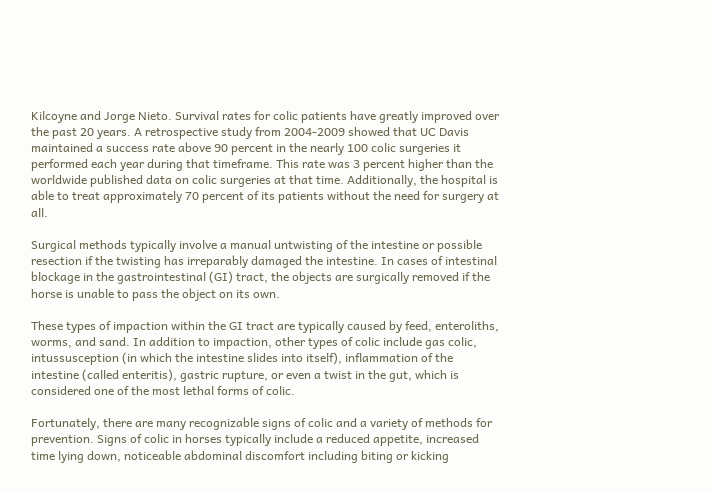Kilcoyne and Jorge Nieto. Survival rates for colic patients have greatly improved over the past 20 years. A retrospective study from 2004-2009 showed that UC Davis maintained a success rate above 90 percent in the nearly 100 colic surgeries it performed each year during that timeframe. This rate was 3 percent higher than the worldwide published data on colic surgeries at that time. Additionally, the hospital is able to treat approximately 70 percent of its patients without the need for surgery at all.

Surgical methods typically involve a manual untwisting of the intestine or possible resection if the twisting has irreparably damaged the intestine. In cases of intestinal blockage in the gastrointestinal (GI) tract, the objects are surgically removed if the horse is unable to pass the object on its own.

These types of impaction within the GI tract are typically caused by feed, enteroliths, worms, and sand. In addition to impaction, other types of colic include gas colic, intussusception (in which the intestine slides into itself), inflammation of the intestine (called enteritis), gastric rupture, or even a twist in the gut, which is considered one of the most lethal forms of colic.

Fortunately, there are many recognizable signs of colic and a variety of methods for prevention. Signs of colic in horses typically include a reduced appetite, increased time lying down, noticeable abdominal discomfort including biting or kicking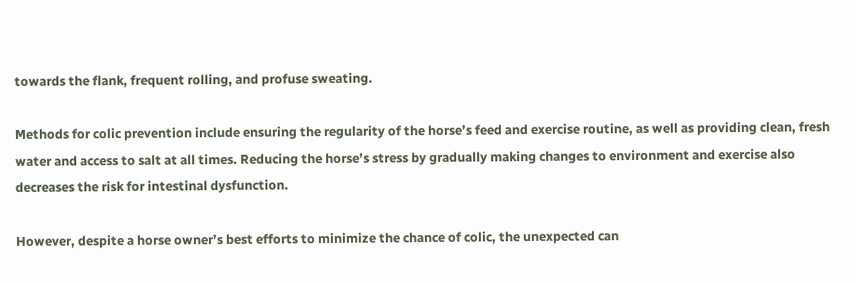towards the flank, frequent rolling, and profuse sweating.

Methods for colic prevention include ensuring the regularity of the horse’s feed and exercise routine, as well as providing clean, fresh water and access to salt at all times. Reducing the horse’s stress by gradually making changes to environment and exercise also decreases the risk for intestinal dysfunction.

However, despite a horse owner’s best efforts to minimize the chance of colic, the unexpected can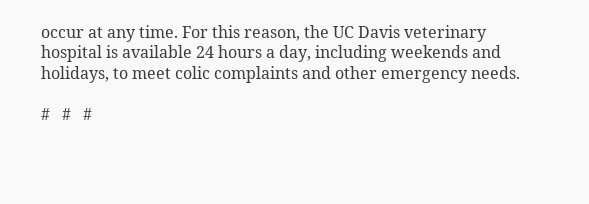occur at any time. For this reason, the UC Davis veterinary hospital is available 24 hours a day, including weekends and holidays, to meet colic complaints and other emergency needs.

#   #   #